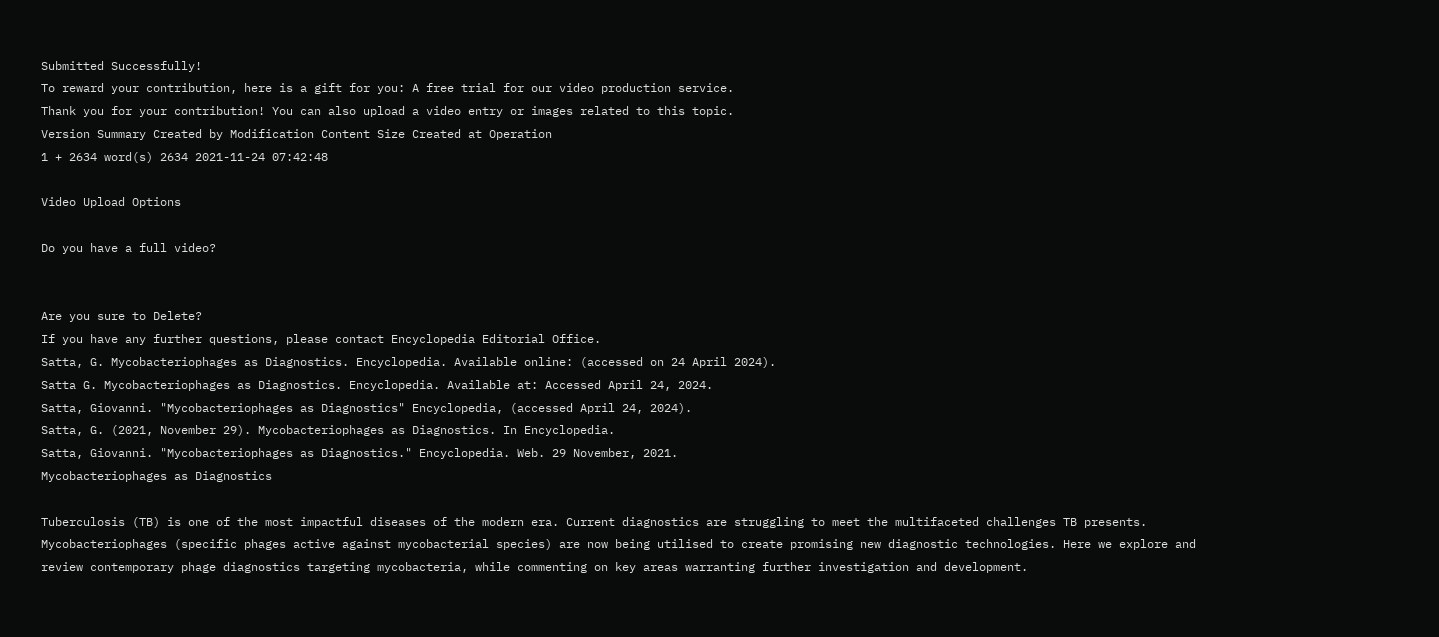Submitted Successfully!
To reward your contribution, here is a gift for you: A free trial for our video production service.
Thank you for your contribution! You can also upload a video entry or images related to this topic.
Version Summary Created by Modification Content Size Created at Operation
1 + 2634 word(s) 2634 2021-11-24 07:42:48

Video Upload Options

Do you have a full video?


Are you sure to Delete?
If you have any further questions, please contact Encyclopedia Editorial Office.
Satta, G. Mycobacteriophages as Diagnostics. Encyclopedia. Available online: (accessed on 24 April 2024).
Satta G. Mycobacteriophages as Diagnostics. Encyclopedia. Available at: Accessed April 24, 2024.
Satta, Giovanni. "Mycobacteriophages as Diagnostics" Encyclopedia, (accessed April 24, 2024).
Satta, G. (2021, November 29). Mycobacteriophages as Diagnostics. In Encyclopedia.
Satta, Giovanni. "Mycobacteriophages as Diagnostics." Encyclopedia. Web. 29 November, 2021.
Mycobacteriophages as Diagnostics

Tuberculosis (TB) is one of the most impactful diseases of the modern era. Current diagnostics are struggling to meet the multifaceted challenges TB presents. Mycobacteriophages (specific phages active against mycobacterial species) are now being utilised to create promising new diagnostic technologies. Here we explore and review contemporary phage diagnostics targeting mycobacteria, while commenting on key areas warranting further investigation and development.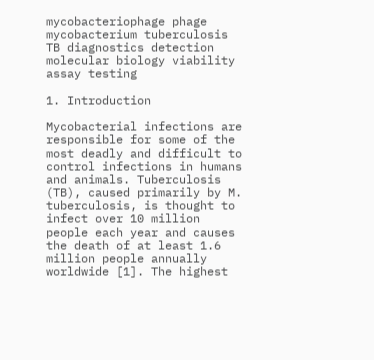mycobacteriophage phage mycobacterium tuberculosis TB diagnostics detection molecular biology viability assay testing

1. Introduction

Mycobacterial infections are responsible for some of the most deadly and difficult to control infections in humans and animals. Tuberculosis (TB), caused primarily by M. tuberculosis, is thought to infect over 10 million people each year and causes the death of at least 1.6 million people annually worldwide [1]. The highest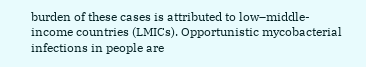burden of these cases is attributed to low–middle-income countries (LMICs). Opportunistic mycobacterial infections in people are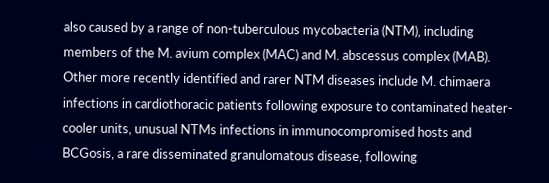also caused by a range of non-tuberculous mycobacteria (NTM), including members of the M. avium complex (MAC) and M. abscessus complex (MAB). Other more recently identified and rarer NTM diseases include M. chimaera infections in cardiothoracic patients following exposure to contaminated heater-cooler units, unusual NTMs infections in immunocompromised hosts and BCGosis, a rare disseminated granulomatous disease, following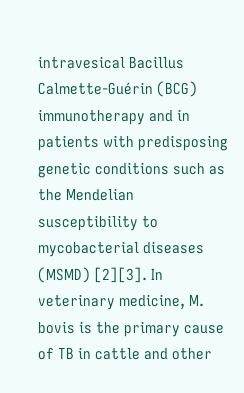intravesical Bacillus Calmette-Guérin (BCG) immunotherapy and in patients with predisposing genetic conditions such as the Mendelian susceptibility to mycobacterial diseases (MSMD) [2][3]. In veterinary medicine, M. bovis is the primary cause of TB in cattle and other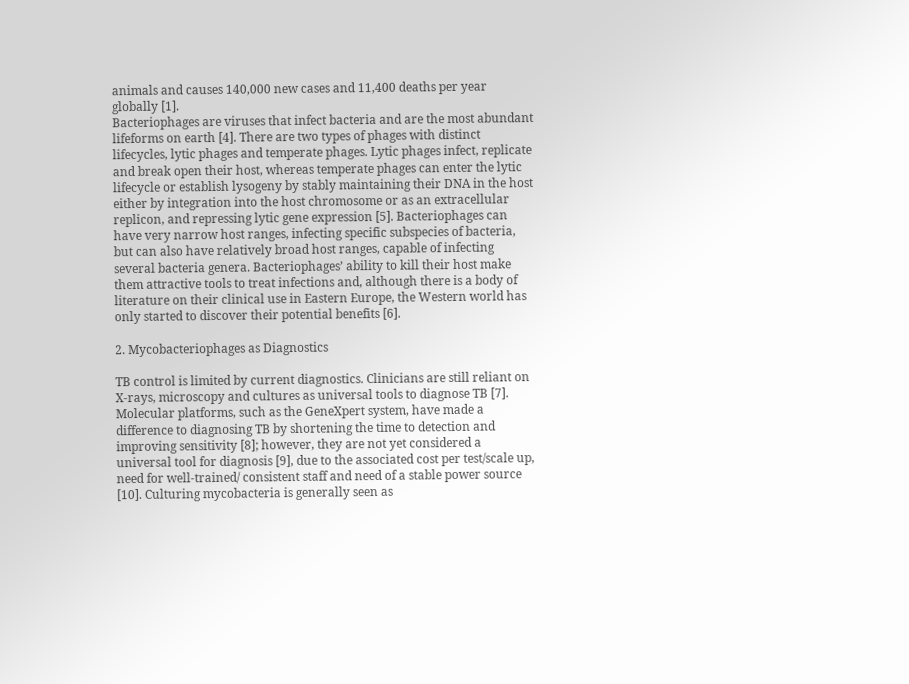animals and causes 140,000 new cases and 11,400 deaths per year globally [1].
Bacteriophages are viruses that infect bacteria and are the most abundant lifeforms on earth [4]. There are two types of phages with distinct lifecycles, lytic phages and temperate phages. Lytic phages infect, replicate and break open their host, whereas temperate phages can enter the lytic lifecycle or establish lysogeny by stably maintaining their DNA in the host either by integration into the host chromosome or as an extracellular replicon, and repressing lytic gene expression [5]. Bacteriophages can have very narrow host ranges, infecting specific subspecies of bacteria, but can also have relatively broad host ranges, capable of infecting several bacteria genera. Bacteriophages’ ability to kill their host make them attractive tools to treat infections and, although there is a body of literature on their clinical use in Eastern Europe, the Western world has only started to discover their potential benefits [6].

2. Mycobacteriophages as Diagnostics

TB control is limited by current diagnostics. Clinicians are still reliant on X-rays, microscopy and cultures as universal tools to diagnose TB [7]. Molecular platforms, such as the GeneXpert system, have made a difference to diagnosing TB by shortening the time to detection and improving sensitivity [8]; however, they are not yet considered a universal tool for diagnosis [9], due to the associated cost per test/scale up, need for well-trained/ consistent staff and need of a stable power source [10]. Culturing mycobacteria is generally seen as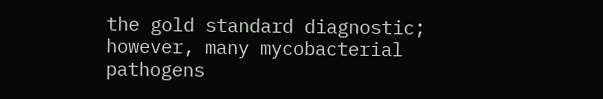the gold standard diagnostic; however, many mycobacterial pathogens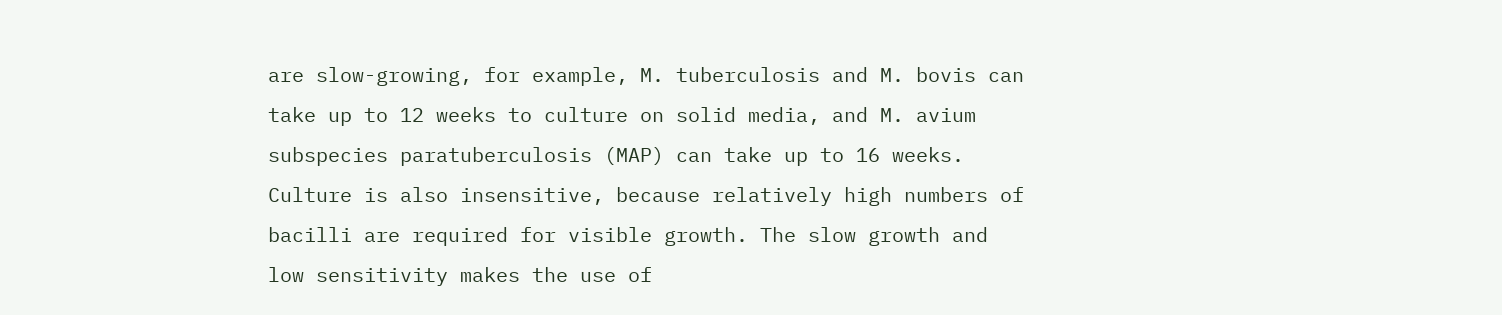are slow-growing, for example, M. tuberculosis and M. bovis can take up to 12 weeks to culture on solid media, and M. avium subspecies paratuberculosis (MAP) can take up to 16 weeks. Culture is also insensitive, because relatively high numbers of bacilli are required for visible growth. The slow growth and low sensitivity makes the use of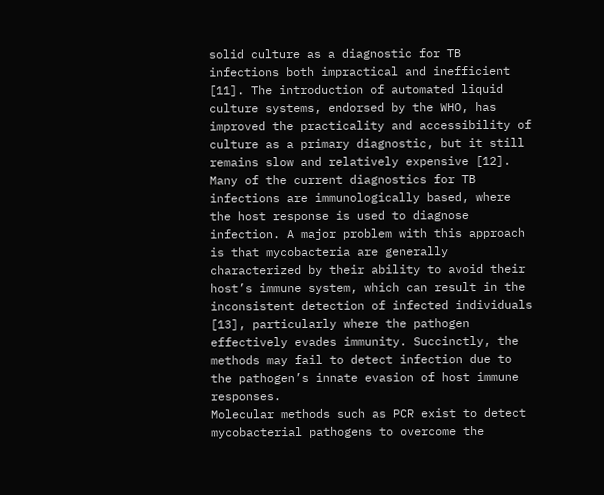solid culture as a diagnostic for TB infections both impractical and inefficient [11]. The introduction of automated liquid culture systems, endorsed by the WHO, has improved the practicality and accessibility of culture as a primary diagnostic, but it still remains slow and relatively expensive [12].
Many of the current diagnostics for TB infections are immunologically based, where the host response is used to diagnose infection. A major problem with this approach is that mycobacteria are generally characterized by their ability to avoid their host’s immune system, which can result in the inconsistent detection of infected individuals [13], particularly where the pathogen effectively evades immunity. Succinctly, the methods may fail to detect infection due to the pathogen’s innate evasion of host immune responses.
Molecular methods such as PCR exist to detect mycobacterial pathogens to overcome the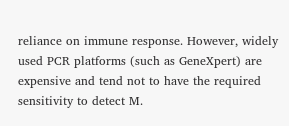reliance on immune response. However, widely used PCR platforms (such as GeneXpert) are expensive and tend not to have the required sensitivity to detect M.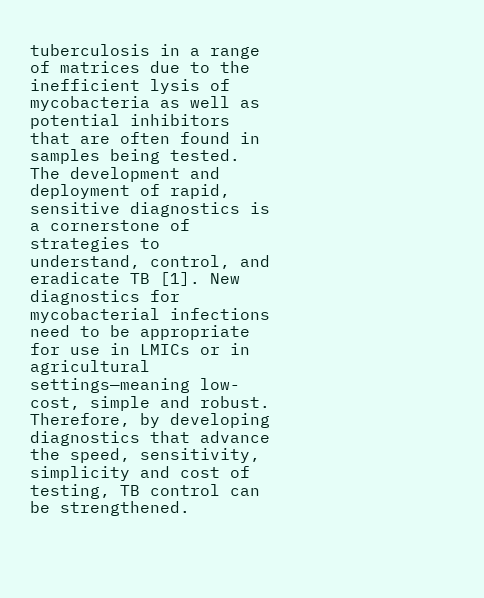tuberculosis in a range of matrices due to the inefficient lysis of mycobacteria as well as potential inhibitors that are often found in samples being tested. The development and deployment of rapid, sensitive diagnostics is a cornerstone of strategies to understand, control, and eradicate TB [1]. New diagnostics for mycobacterial infections need to be appropriate for use in LMICs or in agricultural settings—meaning low-cost, simple and robust. Therefore, by developing diagnostics that advance the speed, sensitivity, simplicity and cost of testing, TB control can be strengthened.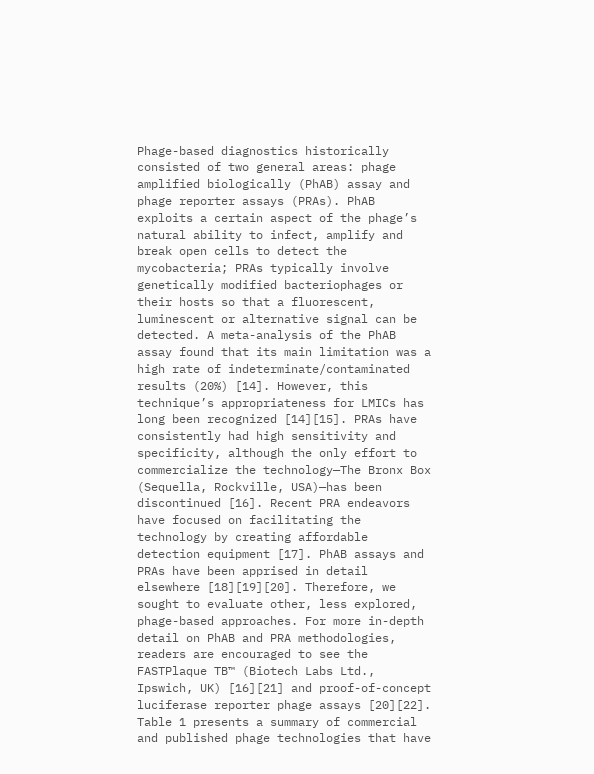Phage-based diagnostics historically consisted of two general areas: phage amplified biologically (PhAB) assay and phage reporter assays (PRAs). PhAB exploits a certain aspect of the phage’s natural ability to infect, amplify and break open cells to detect the mycobacteria; PRAs typically involve genetically modified bacteriophages or their hosts so that a fluorescent, luminescent or alternative signal can be detected. A meta-analysis of the PhAB assay found that its main limitation was a high rate of indeterminate/contaminated results (20%) [14]. However, this technique’s appropriateness for LMICs has long been recognized [14][15]. PRAs have consistently had high sensitivity and specificity, although the only effort to commercialize the technology—The Bronx Box (Sequella, Rockville, USA)—has been discontinued [16]. Recent PRA endeavors have focused on facilitating the technology by creating affordable detection equipment [17]. PhAB assays and PRAs have been apprised in detail elsewhere [18][19][20]. Therefore, we sought to evaluate other, less explored, phage-based approaches. For more in-depth detail on PhAB and PRA methodologies, readers are encouraged to see the FASTPlaque TB™ (Biotech Labs Ltd., Ipswich, UK) [16][21] and proof-of-concept luciferase reporter phage assays [20][22]. Table 1 presents a summary of commercial and published phage technologies that have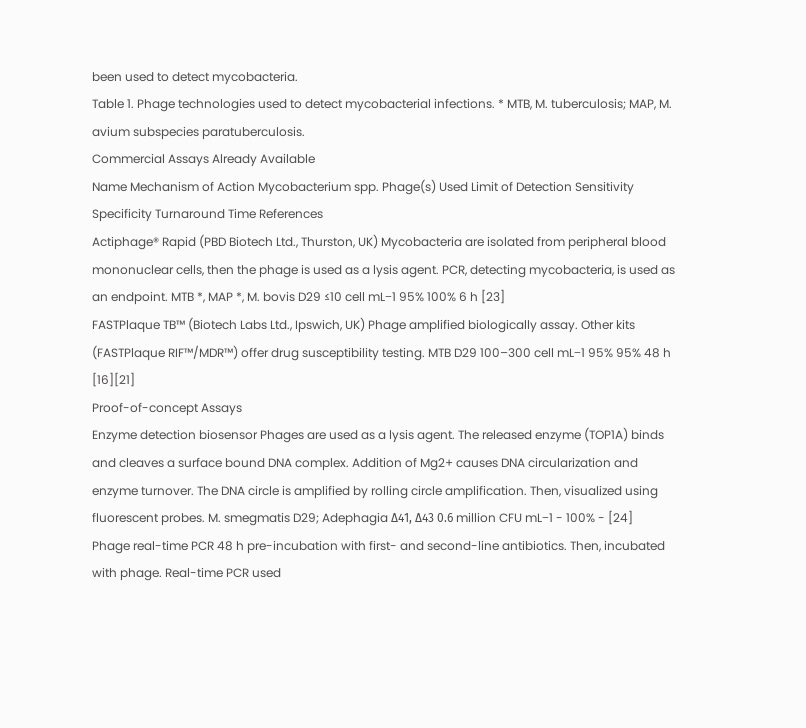been used to detect mycobacteria.
Table 1. Phage technologies used to detect mycobacterial infections. * MTB, M. tuberculosis; MAP, M. avium subspecies paratuberculosis.
Commercial Assays Already Available
Name Mechanism of Action Mycobacterium spp. Phage(s) Used Limit of Detection Sensitivity Specificity Turnaround Time References
Actiphage® Rapid (PBD Biotech Ltd., Thurston, UK) Mycobacteria are isolated from peripheral blood mononuclear cells, then the phage is used as a lysis agent. PCR, detecting mycobacteria, is used as an endpoint. MTB *, MAP *, M. bovis D29 ≤10 cell mL−1 95% 100% 6 h [23]
FASTPlaque TB™ (Biotech Labs Ltd., Ipswich, UK) Phage amplified biologically assay. Other kits (FASTPlaque RIF™/MDR™) offer drug susceptibility testing. MTB D29 100–300 cell mL−1 95% 95% 48 h [16][21]
Proof-of-concept Assays
Enzyme detection biosensor Phages are used as a lysis agent. The released enzyme (TOP1A) binds and cleaves a surface bound DNA complex. Addition of Mg2+ causes DNA circularization and enzyme turnover. The DNA circle is amplified by rolling circle amplification. Then, visualized using fluorescent probes. M. smegmatis D29; Adephagia Δ41, Δ43 0.6 million CFU mL−1 - 100% - [24]
Phage real-time PCR 48 h pre-incubation with first- and second-line antibiotics. Then, incubated with phage. Real-time PCR used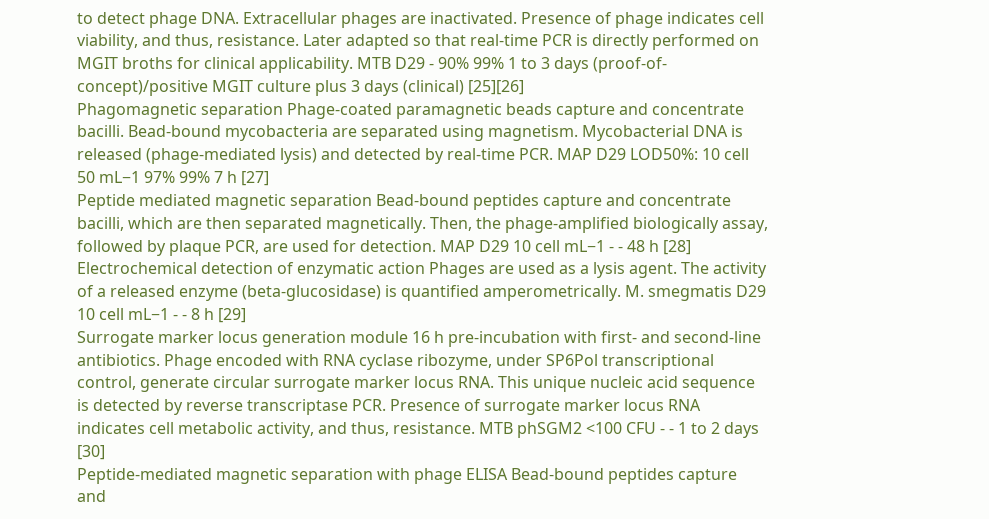to detect phage DNA. Extracellular phages are inactivated. Presence of phage indicates cell viability, and thus, resistance. Later adapted so that real-time PCR is directly performed on MGIT broths for clinical applicability. MTB D29 - 90% 99% 1 to 3 days (proof-of-concept)/positive MGIT culture plus 3 days (clinical) [25][26]
Phagomagnetic separation Phage-coated paramagnetic beads capture and concentrate bacilli. Bead-bound mycobacteria are separated using magnetism. Mycobacterial DNA is released (phage-mediated lysis) and detected by real-time PCR. MAP D29 LOD50%: 10 cell 50 mL−1 97% 99% 7 h [27]
Peptide mediated magnetic separation Bead-bound peptides capture and concentrate bacilli, which are then separated magnetically. Then, the phage-amplified biologically assay, followed by plaque PCR, are used for detection. MAP D29 10 cell mL−1 - - 48 h [28]
Electrochemical detection of enzymatic action Phages are used as a lysis agent. The activity of a released enzyme (beta-glucosidase) is quantified amperometrically. M. smegmatis D29 10 cell mL−1 - - 8 h [29]
Surrogate marker locus generation module 16 h pre-incubation with first- and second-line antibiotics. Phage encoded with RNA cyclase ribozyme, under SP6Pol transcriptional control, generate circular surrogate marker locus RNA. This unique nucleic acid sequence is detected by reverse transcriptase PCR. Presence of surrogate marker locus RNA indicates cell metabolic activity, and thus, resistance. MTB phSGM2 <100 CFU - - 1 to 2 days [30]
Peptide-mediated magnetic separation with phage ELISA Bead-bound peptides capture and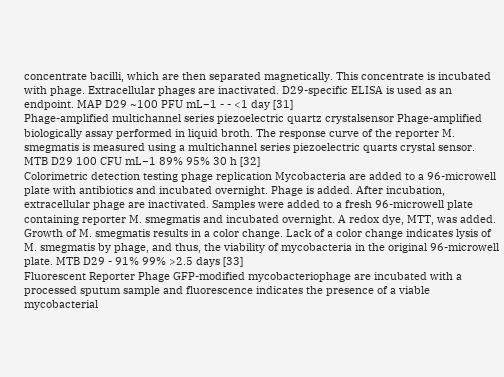concentrate bacilli, which are then separated magnetically. This concentrate is incubated with phage. Extracellular phages are inactivated. D29-specific ELISA is used as an endpoint. MAP D29 ~100 PFU mL−1 - - <1 day [31]
Phage-amplified multichannel series piezoelectric quartz crystalsensor Phage-amplified biologically assay performed in liquid broth. The response curve of the reporter M. smegmatis is measured using a multichannel series piezoelectric quarts crystal sensor. MTB D29 100 CFU mL−1 89% 95% 30 h [32]
Colorimetric detection testing phage replication Mycobacteria are added to a 96-microwell plate with antibiotics and incubated overnight. Phage is added. After incubation, extracellular phage are inactivated. Samples were added to a fresh 96-microwell plate containing reporter M. smegmatis and incubated overnight. A redox dye, MTT, was added. Growth of M. smegmatis results in a color change. Lack of a color change indicates lysis of M. smegmatis by phage, and thus, the viability of mycobacteria in the original 96-microwell plate. MTB D29 - 91% 99% >2.5 days [33]
Fluorescent Reporter Phage GFP-modified mycobacteriophage are incubated with a processed sputum sample and fluorescence indicates the presence of a viable mycobacterial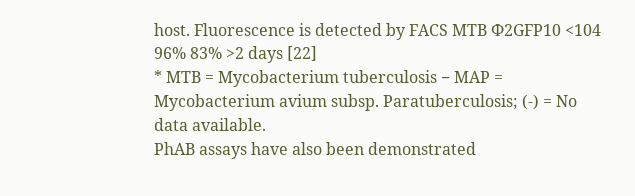host. Fluorescence is detected by FACS MTB Φ2GFP10 <104 96% 83% >2 days [22]
* MTB = Mycobacterium tuberculosis − MAP = Mycobacterium avium subsp. Paratuberculosis; (-) = No data available.
PhAB assays have also been demonstrated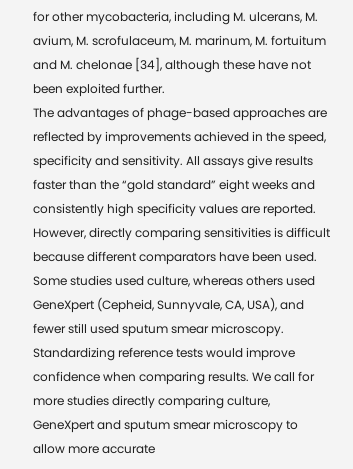for other mycobacteria, including M. ulcerans, M. avium, M. scrofulaceum, M. marinum, M. fortuitum and M. chelonae [34], although these have not been exploited further.
The advantages of phage-based approaches are reflected by improvements achieved in the speed, specificity and sensitivity. All assays give results faster than the “gold standard” eight weeks and consistently high specificity values are reported. However, directly comparing sensitivities is difficult because different comparators have been used. Some studies used culture, whereas others used GeneXpert (Cepheid, Sunnyvale, CA, USA), and fewer still used sputum smear microscopy. Standardizing reference tests would improve confidence when comparing results. We call for more studies directly comparing culture, GeneXpert and sputum smear microscopy to allow more accurate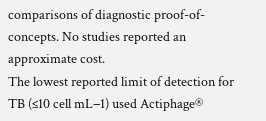comparisons of diagnostic proof-of-concepts. No studies reported an approximate cost.
The lowest reported limit of detection for TB (≤10 cell mL−1) used Actiphage®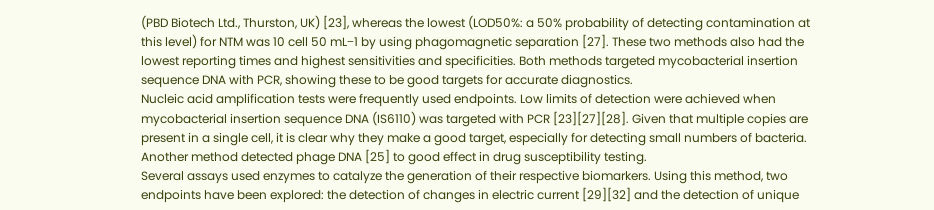(PBD Biotech Ltd., Thurston, UK) [23], whereas the lowest (LOD50%: a 50% probability of detecting contamination at this level) for NTM was 10 cell 50 mL−1 by using phagomagnetic separation [27]. These two methods also had the lowest reporting times and highest sensitivities and specificities. Both methods targeted mycobacterial insertion sequence DNA with PCR, showing these to be good targets for accurate diagnostics.
Nucleic acid amplification tests were frequently used endpoints. Low limits of detection were achieved when mycobacterial insertion sequence DNA (IS6110) was targeted with PCR [23][27][28]. Given that multiple copies are present in a single cell, it is clear why they make a good target, especially for detecting small numbers of bacteria. Another method detected phage DNA [25] to good effect in drug susceptibility testing.
Several assays used enzymes to catalyze the generation of their respective biomarkers. Using this method, two endpoints have been explored: the detection of changes in electric current [29][32] and the detection of unique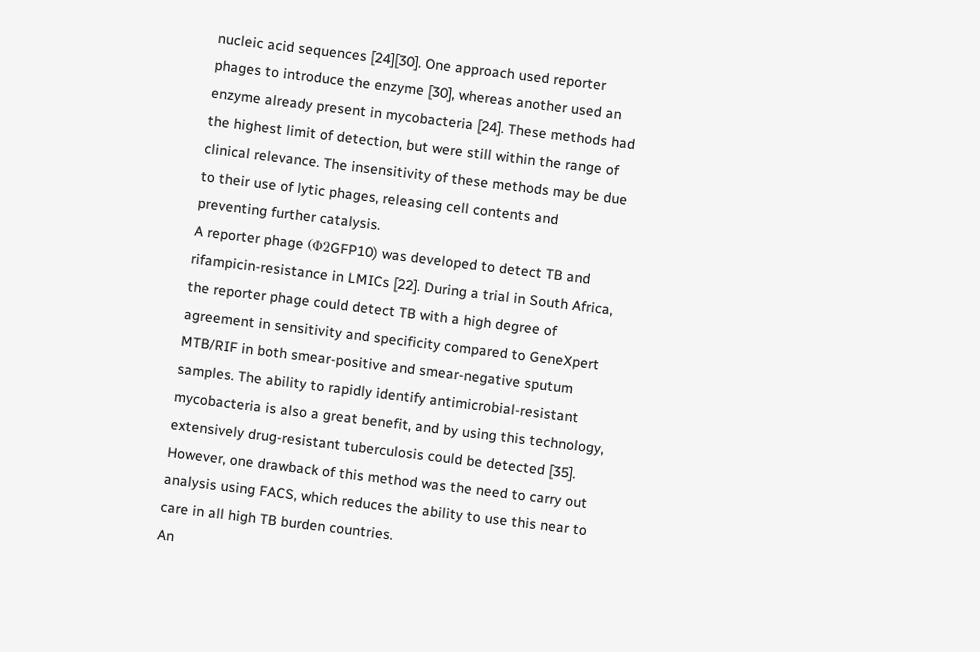nucleic acid sequences [24][30]. One approach used reporter phages to introduce the enzyme [30], whereas another used an enzyme already present in mycobacteria [24]. These methods had the highest limit of detection, but were still within the range of clinical relevance. The insensitivity of these methods may be due to their use of lytic phages, releasing cell contents and preventing further catalysis.
A reporter phage (Φ2GFP10) was developed to detect TB and rifampicin-resistance in LMICs [22]. During a trial in South Africa, the reporter phage could detect TB with a high degree of agreement in sensitivity and specificity compared to GeneXpert MTB/RIF in both smear-positive and smear-negative sputum samples. The ability to rapidly identify antimicrobial-resistant mycobacteria is also a great benefit, and by using this technology, extensively drug-resistant tuberculosis could be detected [35]. However, one drawback of this method was the need to carry out analysis using FACS, which reduces the ability to use this near to care in all high TB burden countries.
An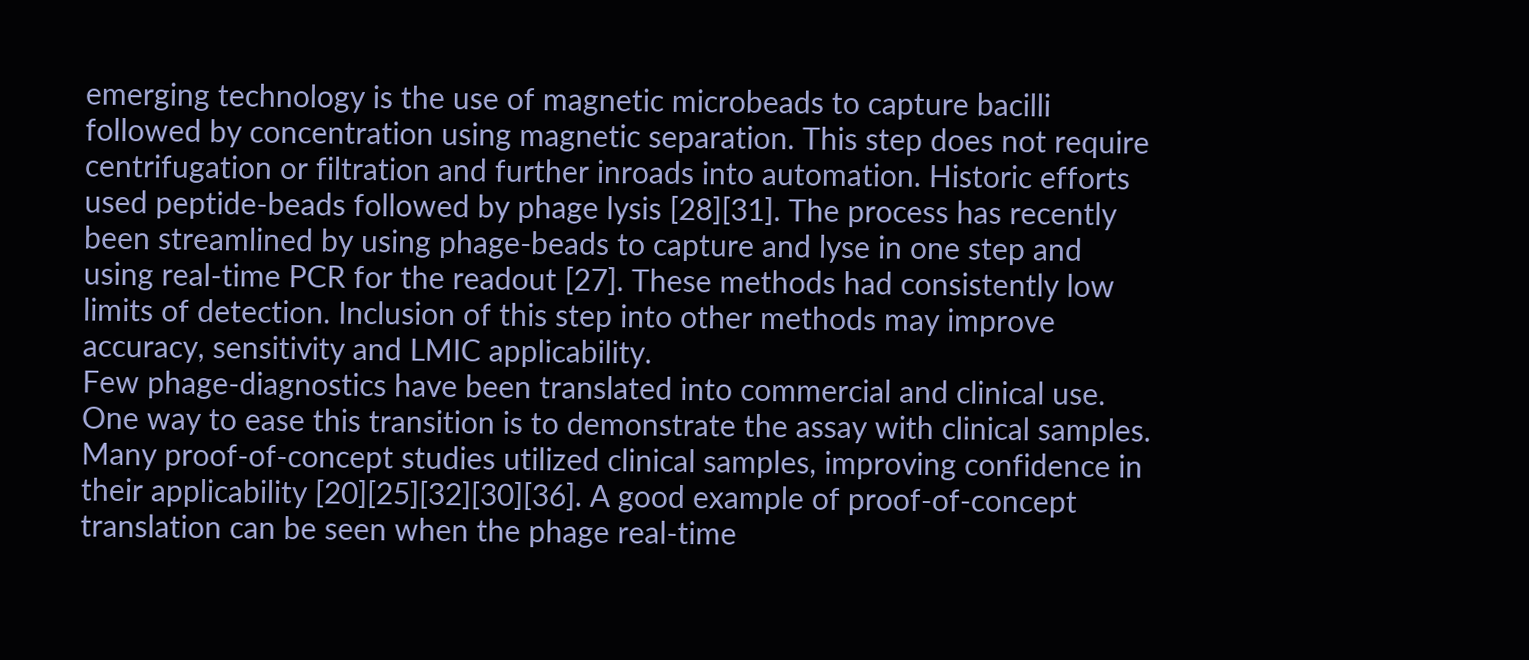emerging technology is the use of magnetic microbeads to capture bacilli followed by concentration using magnetic separation. This step does not require centrifugation or filtration and further inroads into automation. Historic efforts used peptide-beads followed by phage lysis [28][31]. The process has recently been streamlined by using phage-beads to capture and lyse in one step and using real-time PCR for the readout [27]. These methods had consistently low limits of detection. Inclusion of this step into other methods may improve accuracy, sensitivity and LMIC applicability.
Few phage-diagnostics have been translated into commercial and clinical use. One way to ease this transition is to demonstrate the assay with clinical samples. Many proof-of-concept studies utilized clinical samples, improving confidence in their applicability [20][25][32][30][36]. A good example of proof-of-concept translation can be seen when the phage real-time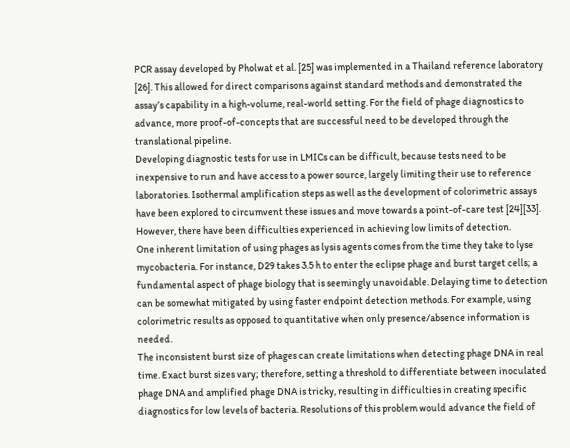PCR assay developed by Pholwat et al. [25] was implemented in a Thailand reference laboratory [26]. This allowed for direct comparisons against standard methods and demonstrated the assay’s capability in a high-volume, real-world setting. For the field of phage diagnostics to advance, more proof-of-concepts that are successful need to be developed through the translational pipeline.
Developing diagnostic tests for use in LMICs can be difficult, because tests need to be inexpensive to run and have access to a power source, largely limiting their use to reference laboratories. Isothermal amplification steps as well as the development of colorimetric assays have been explored to circumvent these issues and move towards a point-of-care test [24][33]. However, there have been difficulties experienced in achieving low limits of detection.
One inherent limitation of using phages as lysis agents comes from the time they take to lyse mycobacteria. For instance, D29 takes 3.5 h to enter the eclipse phage and burst target cells; a fundamental aspect of phage biology that is seemingly unavoidable. Delaying time to detection can be somewhat mitigated by using faster endpoint detection methods. For example, using colorimetric results as opposed to quantitative when only presence/absence information is needed.
The inconsistent burst size of phages can create limitations when detecting phage DNA in real time. Exact burst sizes vary; therefore, setting a threshold to differentiate between inoculated phage DNA and amplified phage DNA is tricky, resulting in difficulties in creating specific diagnostics for low levels of bacteria. Resolutions of this problem would advance the field of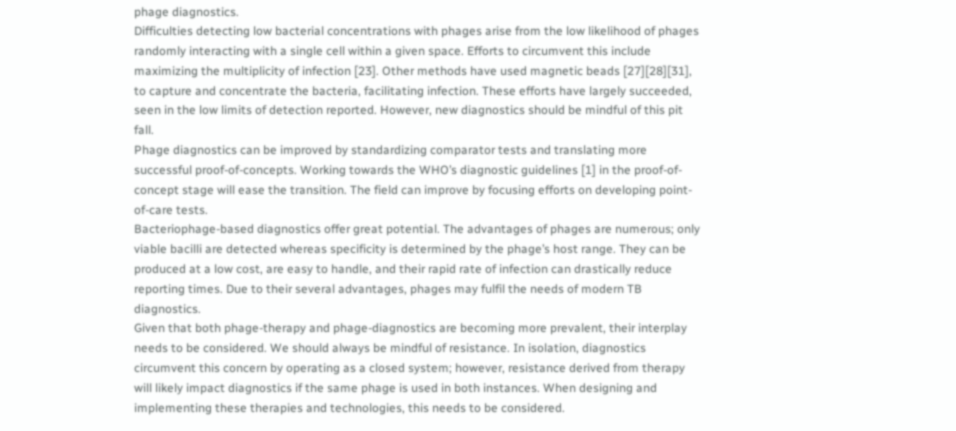phage diagnostics.
Difficulties detecting low bacterial concentrations with phages arise from the low likelihood of phages randomly interacting with a single cell within a given space. Efforts to circumvent this include maximizing the multiplicity of infection [23]. Other methods have used magnetic beads [27][28][31], to capture and concentrate the bacteria, facilitating infection. These efforts have largely succeeded, seen in the low limits of detection reported. However, new diagnostics should be mindful of this pit fall.
Phage diagnostics can be improved by standardizing comparator tests and translating more successful proof-of-concepts. Working towards the WHO’s diagnostic guidelines [1] in the proof-of-concept stage will ease the transition. The field can improve by focusing efforts on developing point-of-care tests.
Bacteriophage-based diagnostics offer great potential. The advantages of phages are numerous; only viable bacilli are detected whereas specificity is determined by the phage’s host range. They can be produced at a low cost, are easy to handle, and their rapid rate of infection can drastically reduce reporting times. Due to their several advantages, phages may fulfil the needs of modern TB diagnostics.
Given that both phage-therapy and phage-diagnostics are becoming more prevalent, their interplay needs to be considered. We should always be mindful of resistance. In isolation, diagnostics circumvent this concern by operating as a closed system; however, resistance derived from therapy will likely impact diagnostics if the same phage is used in both instances. When designing and implementing these therapies and technologies, this needs to be considered.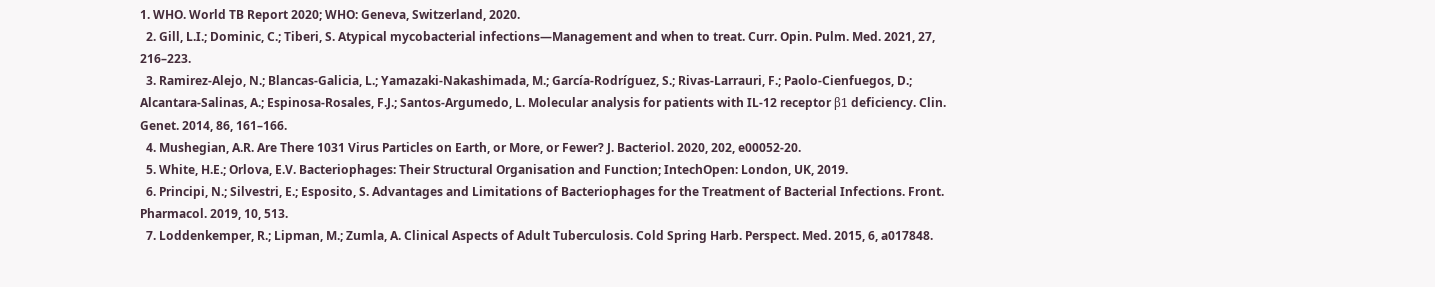1. WHO. World TB Report 2020; WHO: Geneva, Switzerland, 2020.
  2. Gill, L.I.; Dominic, C.; Tiberi, S. Atypical mycobacterial infections—Management and when to treat. Curr. Opin. Pulm. Med. 2021, 27, 216–223.
  3. Ramirez-Alejo, N.; Blancas-Galicia, L.; Yamazaki-Nakashimada, M.; García-Rodríguez, S.; Rivas-Larrauri, F.; Paolo-Cienfuegos, D.; Alcantara-Salinas, A.; Espinosa-Rosales, F.J.; Santos-Argumedo, L. Molecular analysis for patients with IL-12 receptor β1 deficiency. Clin. Genet. 2014, 86, 161–166.
  4. Mushegian, A.R. Are There 1031 Virus Particles on Earth, or More, or Fewer? J. Bacteriol. 2020, 202, e00052-20.
  5. White, H.E.; Orlova, E.V. Bacteriophages: Their Structural Organisation and Function; IntechOpen: London, UK, 2019.
  6. Principi, N.; Silvestri, E.; Esposito, S. Advantages and Limitations of Bacteriophages for the Treatment of Bacterial Infections. Front. Pharmacol. 2019, 10, 513.
  7. Loddenkemper, R.; Lipman, M.; Zumla, A. Clinical Aspects of Adult Tuberculosis. Cold Spring Harb. Perspect. Med. 2015, 6, a017848.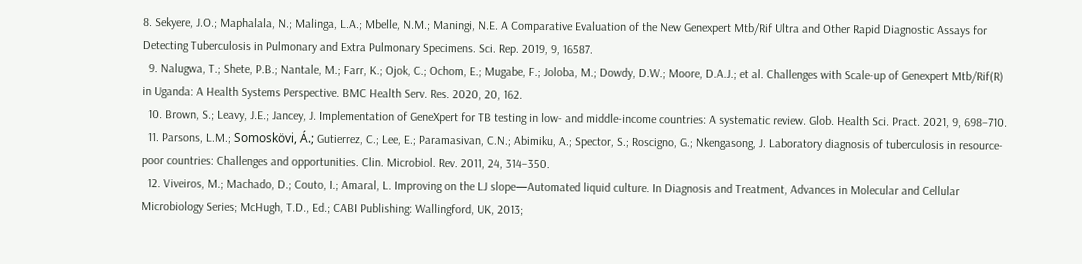8. Sekyere, J.O.; Maphalala, N.; Malinga, L.A.; Mbelle, N.M.; Maningi, N.E. A Comparative Evaluation of the New Genexpert Mtb/Rif Ultra and Other Rapid Diagnostic Assays for Detecting Tuberculosis in Pulmonary and Extra Pulmonary Specimens. Sci. Rep. 2019, 9, 16587.
  9. Nalugwa, T.; Shete, P.B.; Nantale, M.; Farr, K.; Ojok, C.; Ochom, E.; Mugabe, F.; Joloba, M.; Dowdy, D.W.; Moore, D.A.J.; et al. Challenges with Scale-up of Genexpert Mtb/Rif(R) in Uganda: A Health Systems Perspective. BMC Health Serv. Res. 2020, 20, 162.
  10. Brown, S.; Leavy, J.E.; Jancey, J. Implementation of GeneXpert for TB testing in low- and middle-income countries: A systematic review. Glob. Health Sci. Pract. 2021, 9, 698–710.
  11. Parsons, L.M.; Somoskövi, Á.; Gutierrez, C.; Lee, E.; Paramasivan, C.N.; Abimiku, A.; Spector, S.; Roscigno, G.; Nkengasong, J. Laboratory diagnosis of tuberculosis in resource-poor countries: Challenges and opportunities. Clin. Microbiol. Rev. 2011, 24, 314–350.
  12. Viveiros, M.; Machado, D.; Couto, I.; Amaral, L. Improving on the LJ slope—Automated liquid culture. In Diagnosis and Treatment, Advances in Molecular and Cellular Microbiology Series; McHugh, T.D., Ed.; CABI Publishing: Wallingford, UK, 2013;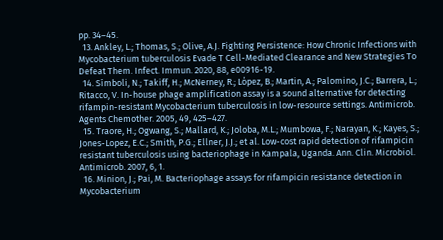pp. 34–45.
  13. Ankley, L.; Thomas, S.; Olive, A.J. Fighting Persistence: How Chronic Infections with Mycobacterium tuberculosis Evade T Cell-Mediated Clearance and New Strategies To Defeat Them. Infect. Immun. 2020, 88, e00916-19.
  14. Símboli, N.; Takiff, H.; McNerney, R.; Lόpez, B.; Martin, A.; Palomino, J.C.; Barrera, L.; Ritacco, V. In-house phage amplification assay is a sound alternative for detecting rifampin-resistant Mycobacterium tuberculosis in low-resource settings. Antimicrob. Agents Chemother. 2005, 49, 425–427.
  15. Traore, H.; Ogwang, S.; Mallard, K.; Joloba, M.L.; Mumbowa, F.; Narayan, K.; Kayes, S.; Jones-Lopez, E.C.; Smith, P.G.; Ellner, J.J.; et al. Low-cost rapid detection of rifampicin resistant tuberculosis using bacteriophage in Kampala, Uganda. Ann. Clin. Microbiol. Antimicrob. 2007, 6, 1.
  16. Minion, J.; Pai, M. Bacteriophage assays for rifampicin resistance detection in Mycobacterium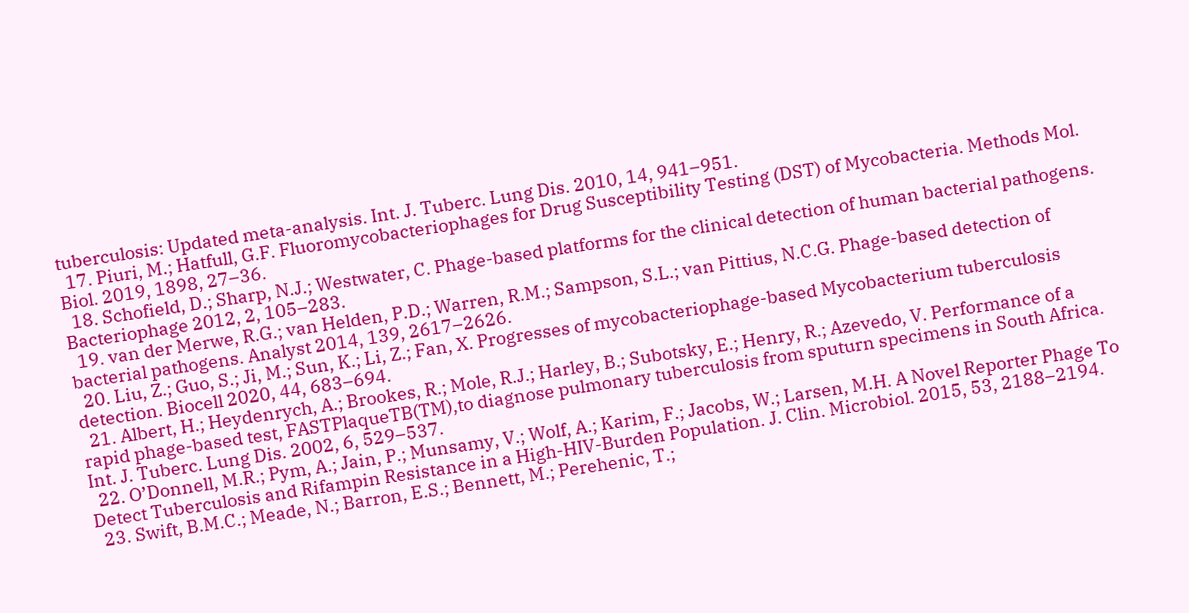tuberculosis: Updated meta-analysis. Int. J. Tuberc. Lung Dis. 2010, 14, 941–951.
  17. Piuri, M.; Hatfull, G.F. Fluoromycobacteriophages for Drug Susceptibility Testing (DST) of Mycobacteria. Methods Mol. Biol. 2019, 1898, 27–36.
  18. Schofield, D.; Sharp, N.J.; Westwater, C. Phage-based platforms for the clinical detection of human bacterial pathogens. Bacteriophage 2012, 2, 105–283.
  19. van der Merwe, R.G.; van Helden, P.D.; Warren, R.M.; Sampson, S.L.; van Pittius, N.C.G. Phage-based detection of bacterial pathogens. Analyst 2014, 139, 2617–2626.
  20. Liu, Z.; Guo, S.; Ji, M.; Sun, K.; Li, Z.; Fan, X. Progresses of mycobacteriophage-based Mycobacterium tuberculosis detection. Biocell 2020, 44, 683–694.
  21. Albert, H.; Heydenrych, A.; Brookes, R.; Mole, R.J.; Harley, B.; Subotsky, E.; Henry, R.; Azevedo, V. Performance of a rapid phage-based test, FASTPlaqueTB(TM),to diagnose pulmonary tuberculosis from sputurn specimens in South Africa. Int. J. Tuberc. Lung Dis. 2002, 6, 529–537.
  22. O’Donnell, M.R.; Pym, A.; Jain, P.; Munsamy, V.; Wolf, A.; Karim, F.; Jacobs, W.; Larsen, M.H. A Novel Reporter Phage To Detect Tuberculosis and Rifampin Resistance in a High-HIV-Burden Population. J. Clin. Microbiol. 2015, 53, 2188–2194.
  23. Swift, B.M.C.; Meade, N.; Barron, E.S.; Bennett, M.; Perehenic, T.;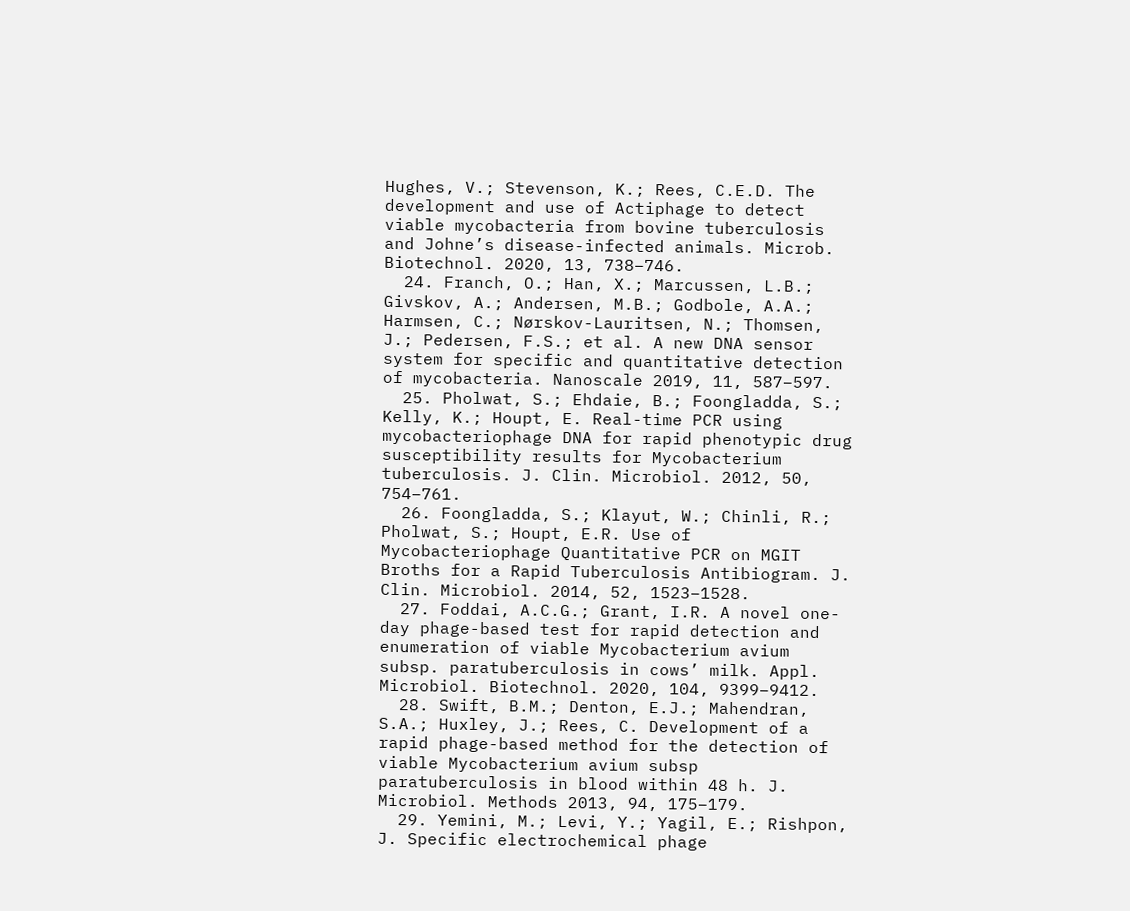Hughes, V.; Stevenson, K.; Rees, C.E.D. The development and use of Actiphage to detect viable mycobacteria from bovine tuberculosis and Johne’s disease-infected animals. Microb. Biotechnol. 2020, 13, 738–746.
  24. Franch, O.; Han, X.; Marcussen, L.B.; Givskov, A.; Andersen, M.B.; Godbole, A.A.; Harmsen, C.; Nørskov-Lauritsen, N.; Thomsen, J.; Pedersen, F.S.; et al. A new DNA sensor system for specific and quantitative detection of mycobacteria. Nanoscale 2019, 11, 587–597.
  25. Pholwat, S.; Ehdaie, B.; Foongladda, S.; Kelly, K.; Houpt, E. Real-time PCR using mycobacteriophage DNA for rapid phenotypic drug susceptibility results for Mycobacterium tuberculosis. J. Clin. Microbiol. 2012, 50, 754–761.
  26. Foongladda, S.; Klayut, W.; Chinli, R.; Pholwat, S.; Houpt, E.R. Use of Mycobacteriophage Quantitative PCR on MGIT Broths for a Rapid Tuberculosis Antibiogram. J. Clin. Microbiol. 2014, 52, 1523–1528.
  27. Foddai, A.C.G.; Grant, I.R. A novel one-day phage-based test for rapid detection and enumeration of viable Mycobacterium avium subsp. paratuberculosis in cows’ milk. Appl. Microbiol. Biotechnol. 2020, 104, 9399–9412.
  28. Swift, B.M.; Denton, E.J.; Mahendran, S.A.; Huxley, J.; Rees, C. Development of a rapid phage-based method for the detection of viable Mycobacterium avium subsp paratuberculosis in blood within 48 h. J. Microbiol. Methods 2013, 94, 175–179.
  29. Yemini, M.; Levi, Y.; Yagil, E.; Rishpon, J. Specific electrochemical phage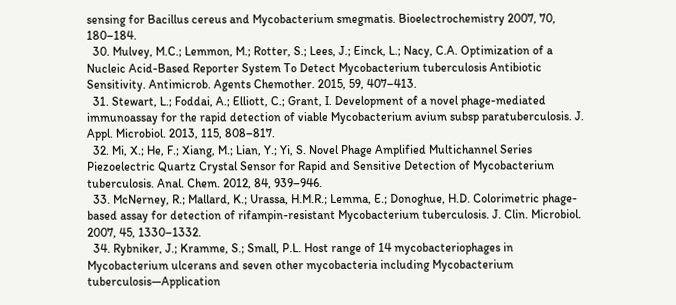sensing for Bacillus cereus and Mycobacterium smegmatis. Bioelectrochemistry 2007, 70, 180–184.
  30. Mulvey, M.C.; Lemmon, M.; Rotter, S.; Lees, J.; Einck, L.; Nacy, C.A. Optimization of a Nucleic Acid-Based Reporter System To Detect Mycobacterium tuberculosis Antibiotic Sensitivity. Antimicrob. Agents Chemother. 2015, 59, 407–413.
  31. Stewart, L.; Foddai, A.; Elliott, C.; Grant, I. Development of a novel phage-mediated immunoassay for the rapid detection of viable Mycobacterium avium subsp paratuberculosis. J. Appl. Microbiol. 2013, 115, 808–817.
  32. Mi, X.; He, F.; Xiang, M.; Lian, Y.; Yi, S. Novel Phage Amplified Multichannel Series Piezoelectric Quartz Crystal Sensor for Rapid and Sensitive Detection of Mycobacterium tuberculosis. Anal. Chem. 2012, 84, 939–946.
  33. McNerney, R.; Mallard, K.; Urassa, H.M.R.; Lemma, E.; Donoghue, H.D. Colorimetric phage-based assay for detection of rifampin-resistant Mycobacterium tuberculosis. J. Clin. Microbiol. 2007, 45, 1330–1332.
  34. Rybniker, J.; Kramme, S.; Small, P.L. Host range of 14 mycobacteriophages in Mycobacterium ulcerans and seven other mycobacteria including Mycobacterium tuberculosis—Application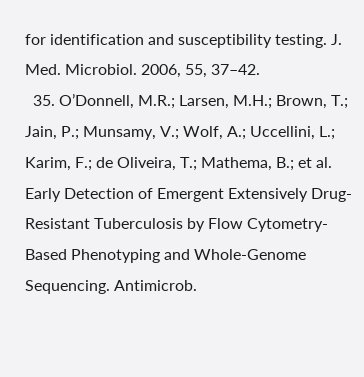for identification and susceptibility testing. J. Med. Microbiol. 2006, 55, 37–42.
  35. O’Donnell, M.R.; Larsen, M.H.; Brown, T.; Jain, P.; Munsamy, V.; Wolf, A.; Uccellini, L.; Karim, F.; de Oliveira, T.; Mathema, B.; et al. Early Detection of Emergent Extensively Drug-Resistant Tuberculosis by Flow Cytometry-Based Phenotyping and Whole-Genome Sequencing. Antimicrob.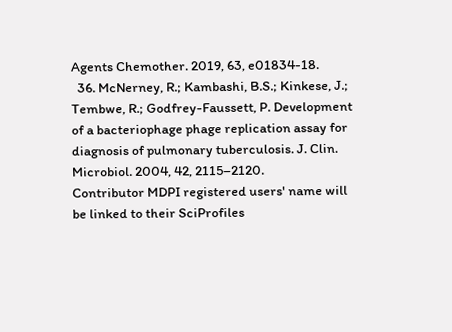Agents Chemother. 2019, 63, e01834-18.
  36. McNerney, R.; Kambashi, B.S.; Kinkese, J.; Tembwe, R.; Godfrey-Faussett, P. Development of a bacteriophage phage replication assay for diagnosis of pulmonary tuberculosis. J. Clin. Microbiol. 2004, 42, 2115–2120.
Contributor MDPI registered users' name will be linked to their SciProfiles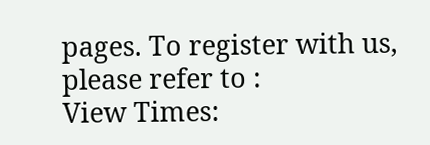pages. To register with us, please refer to :
View Times: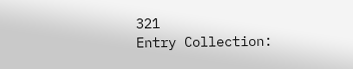321
Entry Collection: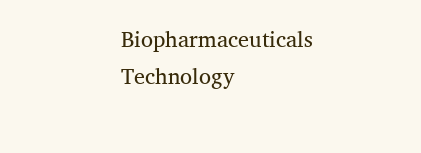Biopharmaceuticals Technology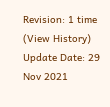Revision: 1 time (View History)
Update Date: 29 Nov 2021